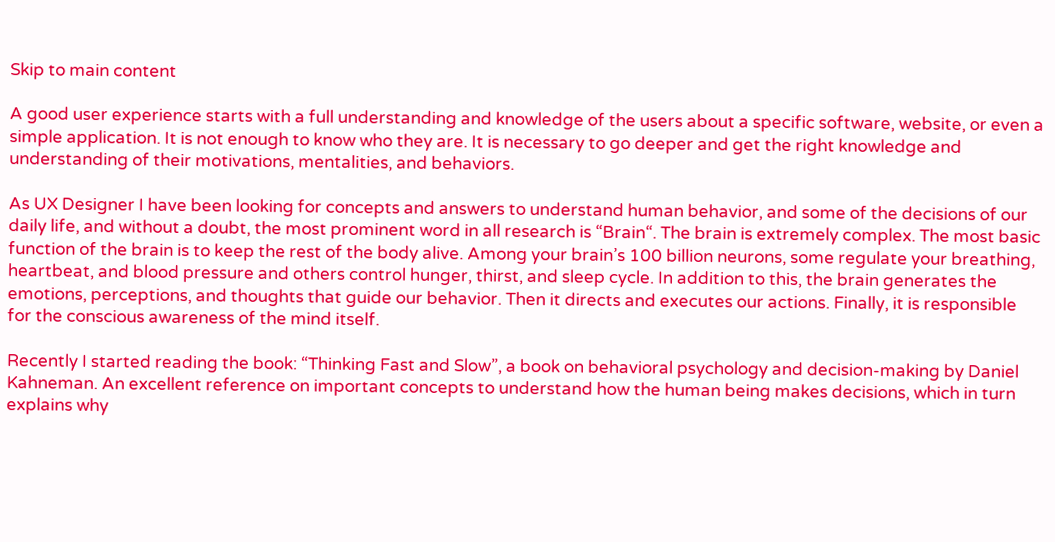Skip to main content

A good user experience starts with a full understanding and knowledge of the users about a specific software, website, or even a simple application. It is not enough to know who they are. It is necessary to go deeper and get the right knowledge and understanding of their motivations, mentalities, and behaviors.

As UX Designer I have been looking for concepts and answers to understand human behavior, and some of the decisions of our daily life, and without a doubt, the most prominent word in all research is “Brain“. The brain is extremely complex. The most basic function of the brain is to keep the rest of the body alive. Among your brain’s 100 billion neurons, some regulate your breathing, heartbeat, and blood pressure and others control hunger, thirst, and sleep cycle. In addition to this, the brain generates the emotions, perceptions, and thoughts that guide our behavior. Then it directs and executes our actions. Finally, it is responsible for the conscious awareness of the mind itself.

Recently I started reading the book: “Thinking Fast and Slow”, a book on behavioral psychology and decision-making by Daniel Kahneman. An excellent reference on important concepts to understand how the human being makes decisions, which in turn explains why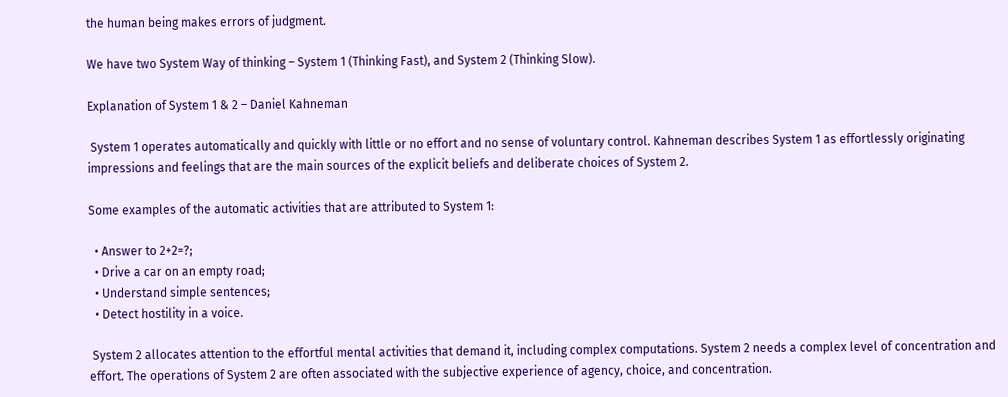the human being makes errors of judgment.

We have two System Way of thinking – System 1 (Thinking Fast), and System 2 (Thinking Slow).

Explanation of System 1 & 2 – Daniel Kahneman

 System 1 operates automatically and quickly with little or no effort and no sense of voluntary control. Kahneman describes System 1 as effortlessly originating impressions and feelings that are the main sources of the explicit beliefs and deliberate choices of System 2.

Some examples of the automatic activities that are attributed to System 1:

  • Answer to 2+2=?;
  • Drive a car on an empty road;
  • Understand simple sentences;
  • Detect hostility in a voice.

 System 2 allocates attention to the effortful mental activities that demand it, including complex computations. System 2 needs a complex level of concentration and effort. The operations of System 2 are often associated with the subjective experience of agency, choice, and concentration.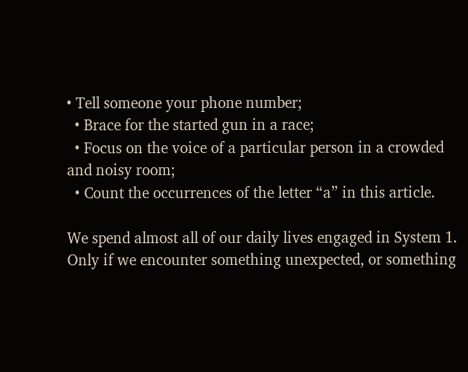• Tell someone your phone number;
  • Brace for the started gun in a race;
  • Focus on the voice of a particular person in a crowded and noisy room;
  • Count the occurrences of the letter “a” in this article.

We spend almost all of our daily lives engaged in System 1. Only if we encounter something unexpected, or something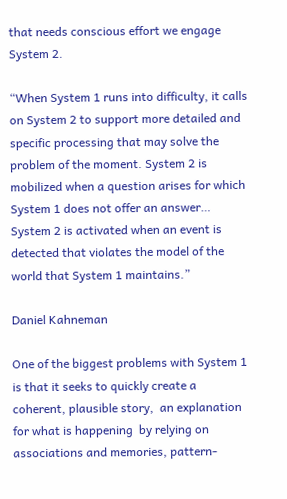that needs conscious effort we engage System 2.

“When System 1 runs into difficulty, it calls on System 2 to support more detailed and specific processing that may solve the problem of the moment. System 2 is mobilized when a question arises for which System 1 does not offer an answer… System 2 is activated when an event is detected that violates the model of the world that System 1 maintains.”

Daniel Kahneman

One of the biggest problems with System 1 is that it seeks to quickly create a coherent, plausible story,  an explanation for what is happening  by relying on associations and memories, pattern-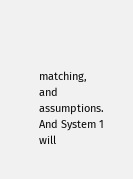matching, and assumptions. And System 1 will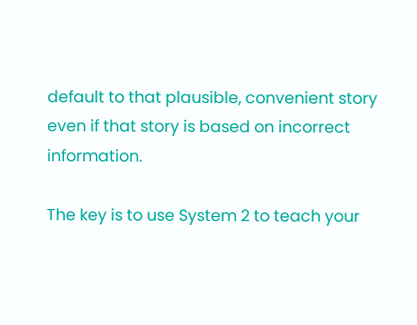default to that plausible, convenient story  even if that story is based on incorrect information.

The key is to use System 2 to teach your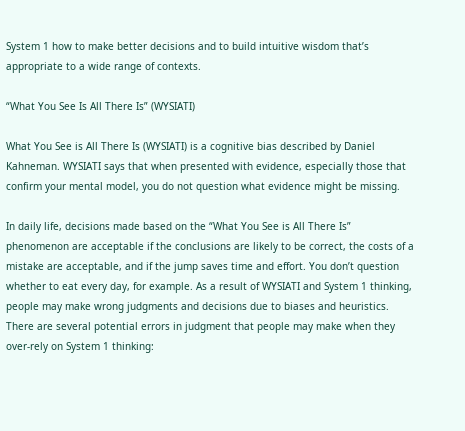System 1 how to make better decisions and to build intuitive wisdom that’s appropriate to a wide range of contexts.

“What You See Is All There Is” (WYSIATI)

What You See is All There Is (WYSIATI) is a cognitive bias described by Daniel Kahneman. WYSIATI says that when presented with evidence, especially those that confirm your mental model, you do not question what evidence might be missing.

In daily life, decisions made based on the “What You See is All There Is” phenomenon are acceptable if the conclusions are likely to be correct, the costs of a mistake are acceptable, and if the jump saves time and effort. You don’t question whether to eat every day, for example. As a result of WYSIATI and System 1 thinking, people may make wrong judgments and decisions due to biases and heuristics. There are several potential errors in judgment that people may make when they over-rely on System 1 thinking: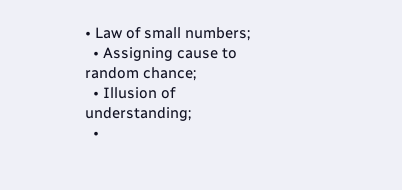• Law of small numbers;
  • Assigning cause to random chance;
  • Illusion of understanding;
  •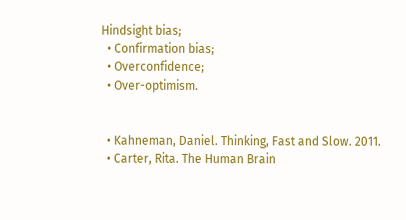Hindsight bias;
  • Confirmation bias;
  • Overconfidence;
  • Over-optimism.


  • Kahneman, Daniel. Thinking, Fast and Slow. 2011.
  • Carter, Rita. The Human Brain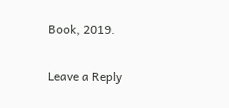Book, 2019.

Leave a Reply